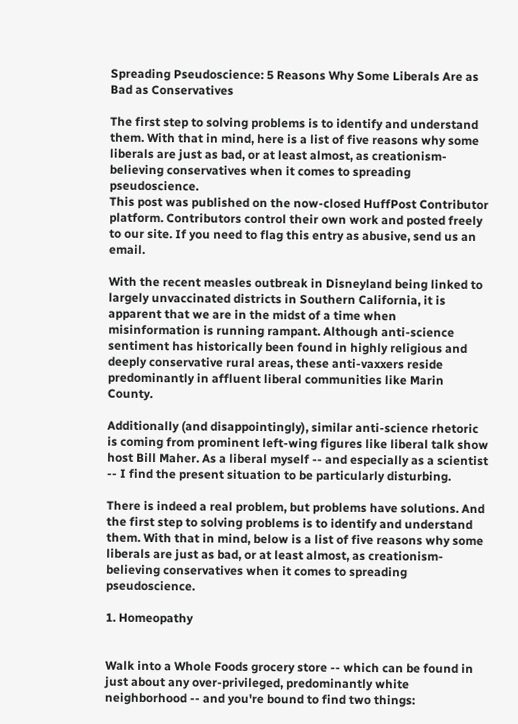Spreading Pseudoscience: 5 Reasons Why Some Liberals Are as Bad as Conservatives

The first step to solving problems is to identify and understand them. With that in mind, here is a list of five reasons why some liberals are just as bad, or at least almost, as creationism-believing conservatives when it comes to spreading pseudoscience.
This post was published on the now-closed HuffPost Contributor platform. Contributors control their own work and posted freely to our site. If you need to flag this entry as abusive, send us an email.

With the recent measles outbreak in Disneyland being linked to largely unvaccinated districts in Southern California, it is apparent that we are in the midst of a time when misinformation is running rampant. Although anti-science sentiment has historically been found in highly religious and deeply conservative rural areas, these anti-vaxxers reside predominantly in affluent liberal communities like Marin County.

Additionally (and disappointingly), similar anti-science rhetoric is coming from prominent left-wing figures like liberal talk show host Bill Maher. As a liberal myself -- and especially as a scientist -- I find the present situation to be particularly disturbing.

There is indeed a real problem, but problems have solutions. And the first step to solving problems is to identify and understand them. With that in mind, below is a list of five reasons why some liberals are just as bad, or at least almost, as creationism-believing conservatives when it comes to spreading pseudoscience.

1. Homeopathy


Walk into a Whole Foods grocery store -- which can be found in just about any over-privileged, predominantly white neighborhood -- and you're bound to find two things: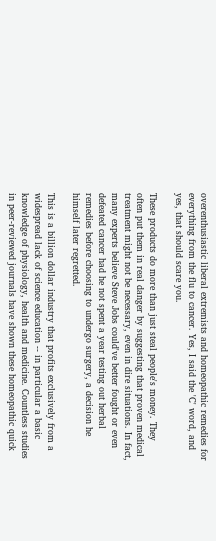overenthusiastic liberal extremists and homeopathic remedies for everything from the flu to cancer. Yes, I said the 'C' word, and yes, that should scare you.

These products do more than just steal people's money. They often put them in real danger by suggesting that proven medical treatment might not be necessary, even in dire situations. In fact, many experts believe Steve Jobs could've better fought or even defeated cancer had he not spent a year testing out herbal remedies before choosing to undergo surgery, a decision he himself later regretted.

This is a billion dollar industry that profits exclusively from a widespread lack of science education -- in particular a basic knowledge of physiology, health and medicine. Countless studies in peer-reviewed journals have shown these homeopathic quick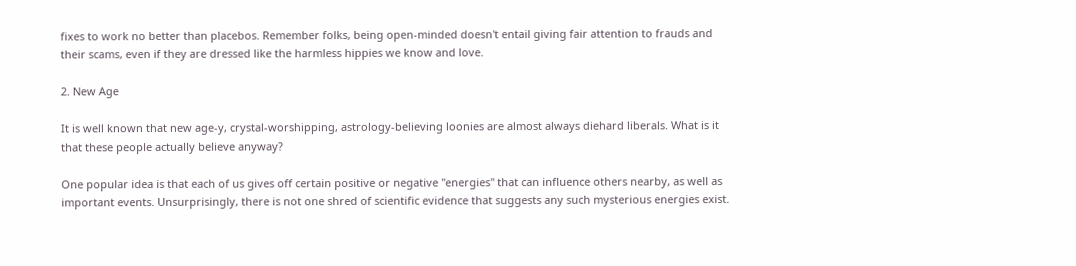fixes to work no better than placebos. Remember folks, being open-minded doesn't entail giving fair attention to frauds and their scams, even if they are dressed like the harmless hippies we know and love.

2. New Age

It is well known that new age-y, crystal-worshipping, astrology-believing loonies are almost always diehard liberals. What is it that these people actually believe anyway?

One popular idea is that each of us gives off certain positive or negative "energies" that can influence others nearby, as well as important events. Unsurprisingly, there is not one shred of scientific evidence that suggests any such mysterious energies exist.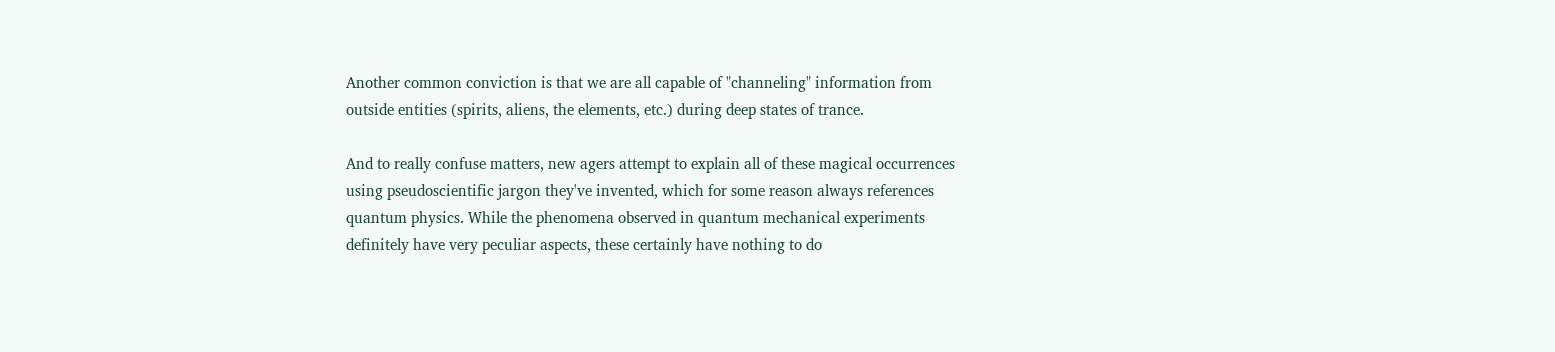Another common conviction is that we are all capable of "channeling" information from outside entities (spirits, aliens, the elements, etc.) during deep states of trance.

And to really confuse matters, new agers attempt to explain all of these magical occurrences using pseudoscientific jargon they've invented, which for some reason always references quantum physics. While the phenomena observed in quantum mechanical experiments definitely have very peculiar aspects, these certainly have nothing to do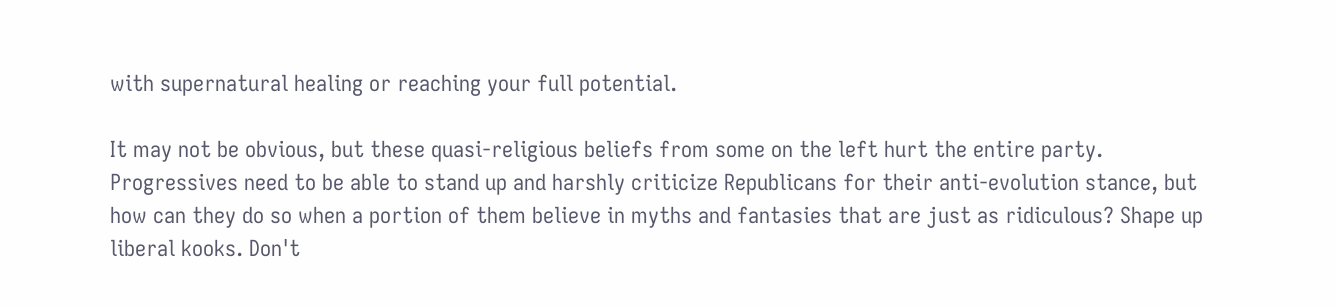with supernatural healing or reaching your full potential.

It may not be obvious, but these quasi-religious beliefs from some on the left hurt the entire party. Progressives need to be able to stand up and harshly criticize Republicans for their anti-evolution stance, but how can they do so when a portion of them believe in myths and fantasies that are just as ridiculous? Shape up liberal kooks. Don't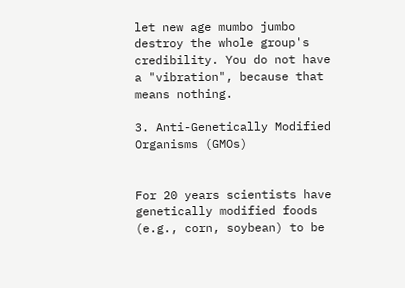let new age mumbo jumbo destroy the whole group's credibility. You do not have a "vibration", because that means nothing.

3. Anti-Genetically Modified Organisms (GMOs)


For 20 years scientists have genetically modified foods (e.g., corn, soybean) to be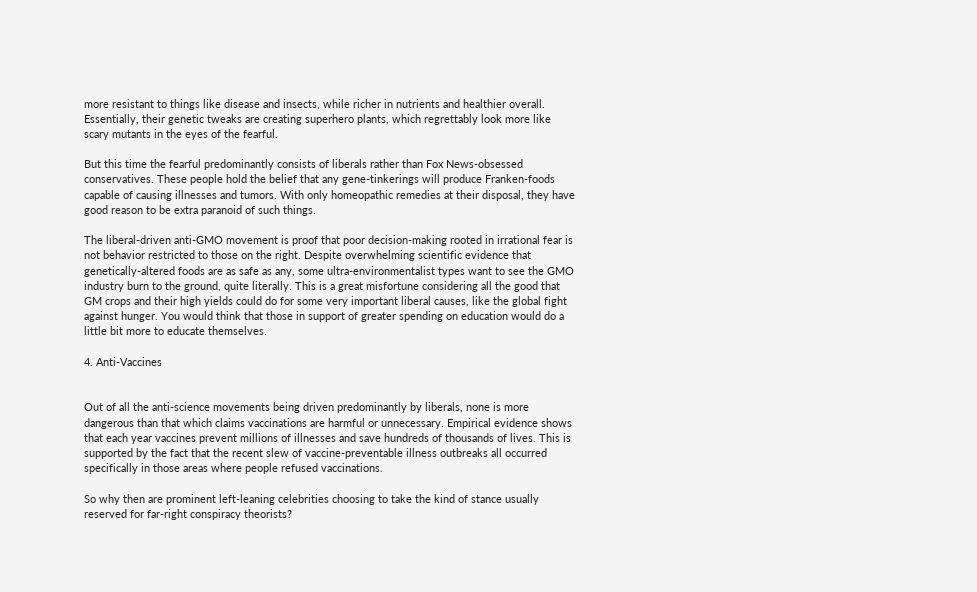more resistant to things like disease and insects, while richer in nutrients and healthier overall. Essentially, their genetic tweaks are creating superhero plants, which regrettably look more like scary mutants in the eyes of the fearful.

But this time the fearful predominantly consists of liberals rather than Fox News-obsessed conservatives. These people hold the belief that any gene-tinkerings will produce Franken-foods capable of causing illnesses and tumors. With only homeopathic remedies at their disposal, they have good reason to be extra paranoid of such things.

The liberal-driven anti-GMO movement is proof that poor decision-making rooted in irrational fear is not behavior restricted to those on the right. Despite overwhelming scientific evidence that genetically-altered foods are as safe as any, some ultra-environmentalist types want to see the GMO industry burn to the ground, quite literally. This is a great misfortune considering all the good that GM crops and their high yields could do for some very important liberal causes, like the global fight against hunger. You would think that those in support of greater spending on education would do a little bit more to educate themselves.

4. Anti-Vaccines


Out of all the anti-science movements being driven predominantly by liberals, none is more dangerous than that which claims vaccinations are harmful or unnecessary. Empirical evidence shows that each year vaccines prevent millions of illnesses and save hundreds of thousands of lives. This is supported by the fact that the recent slew of vaccine-preventable illness outbreaks all occurred specifically in those areas where people refused vaccinations.

So why then are prominent left-leaning celebrities choosing to take the kind of stance usually reserved for far-right conspiracy theorists?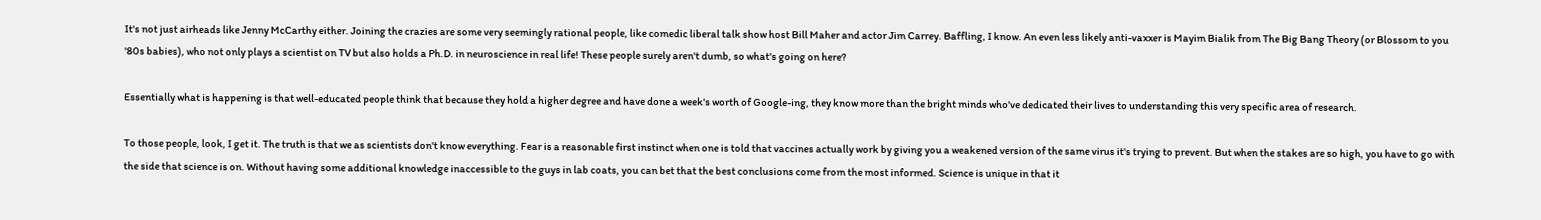It's not just airheads like Jenny McCarthy either. Joining the crazies are some very seemingly rational people, like comedic liberal talk show host Bill Maher and actor Jim Carrey. Baffling, I know. An even less likely anti-vaxxer is Mayim Bialik from The Big Bang Theory (or Blossom to you '80s babies), who not only plays a scientist on TV but also holds a Ph.D. in neuroscience in real life! These people surely aren't dumb, so what's going on here?

Essentially what is happening is that well-educated people think that because they hold a higher degree and have done a week's worth of Google-ing, they know more than the bright minds who've dedicated their lives to understanding this very specific area of research.

To those people, look, I get it. The truth is that we as scientists don't know everything. Fear is a reasonable first instinct when one is told that vaccines actually work by giving you a weakened version of the same virus it's trying to prevent. But when the stakes are so high, you have to go with the side that science is on. Without having some additional knowledge inaccessible to the guys in lab coats, you can bet that the best conclusions come from the most informed. Science is unique in that it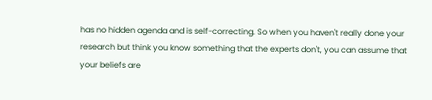has no hidden agenda and is self-correcting. So when you haven't really done your research but think you know something that the experts don't, you can assume that your beliefs are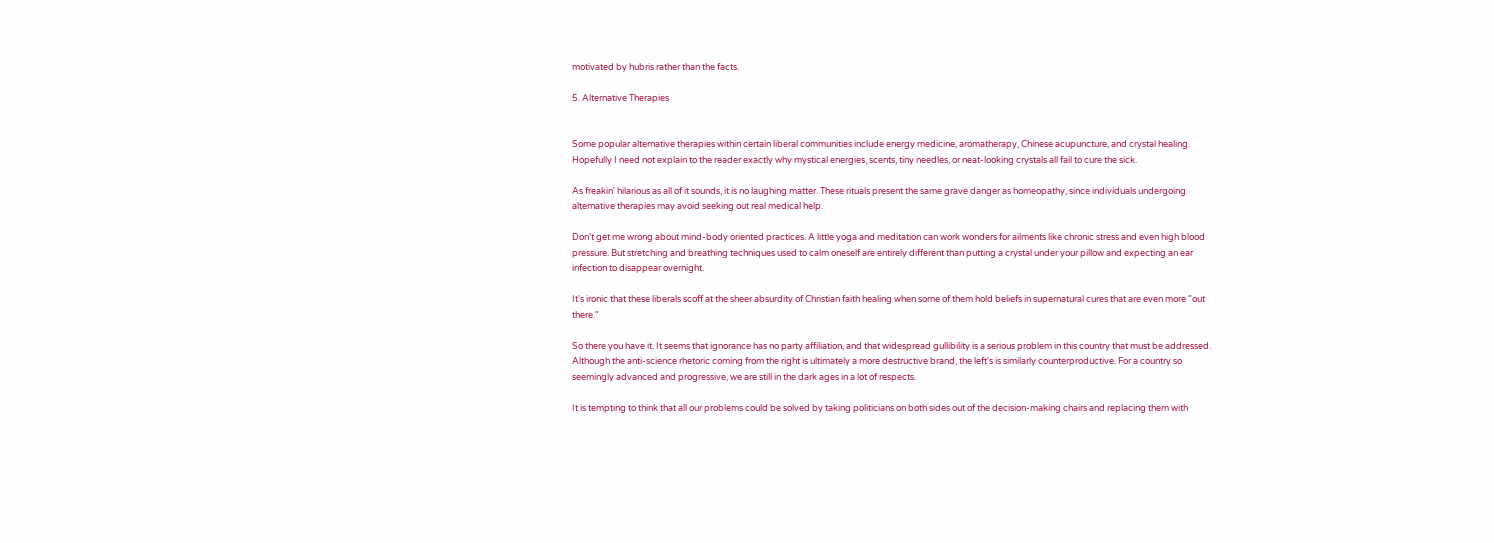motivated by hubris rather than the facts.

5. Alternative Therapies


Some popular alternative therapies within certain liberal communities include energy medicine, aromatherapy, Chinese acupuncture, and crystal healing. Hopefully I need not explain to the reader exactly why mystical energies, scents, tiny needles, or neat-looking crystals all fail to cure the sick.

As freakin' hilarious as all of it sounds, it is no laughing matter. These rituals present the same grave danger as homeopathy, since individuals undergoing alternative therapies may avoid seeking out real medical help.

Don't get me wrong about mind-body oriented practices. A little yoga and meditation can work wonders for ailments like chronic stress and even high blood pressure. But stretching and breathing techniques used to calm oneself are entirely different than putting a crystal under your pillow and expecting an ear infection to disappear overnight.

It's ironic that these liberals scoff at the sheer absurdity of Christian faith healing when some of them hold beliefs in supernatural cures that are even more "out there."

So there you have it. It seems that ignorance has no party affiliation, and that widespread gullibility is a serious problem in this country that must be addressed. Although the anti-science rhetoric coming from the right is ultimately a more destructive brand, the left's is similarly counterproductive. For a country so seemingly advanced and progressive, we are still in the dark ages in a lot of respects.

It is tempting to think that all our problems could be solved by taking politicians on both sides out of the decision-making chairs and replacing them with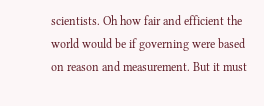scientists. Oh how fair and efficient the world would be if governing were based on reason and measurement. But it must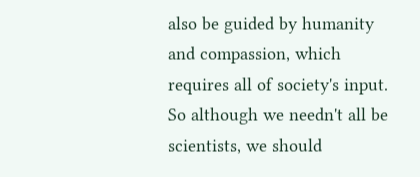also be guided by humanity and compassion, which requires all of society's input. So although we needn't all be scientists, we should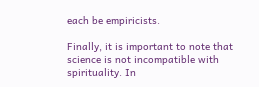each be empiricists.

Finally, it is important to note that science is not incompatible with spirituality. In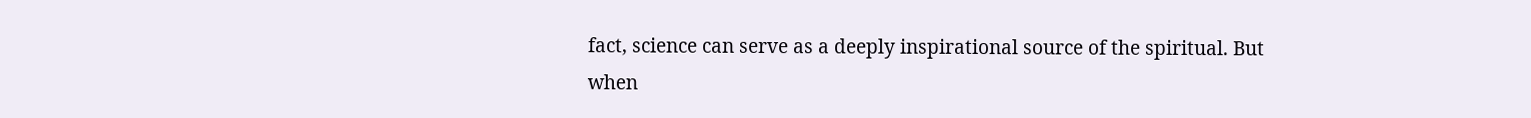fact, science can serve as a deeply inspirational source of the spiritual. But when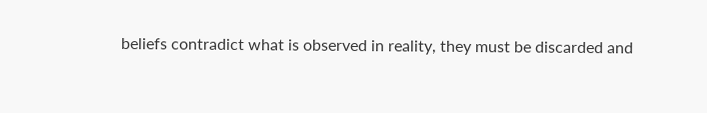beliefs contradict what is observed in reality, they must be discarded and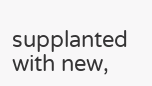supplanted with new,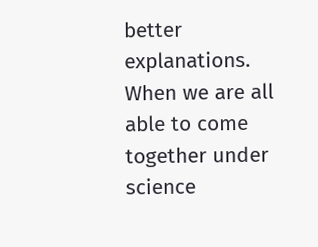better explanations. When we are all able to come together under science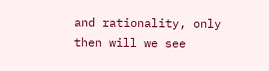and rationality, only then will we see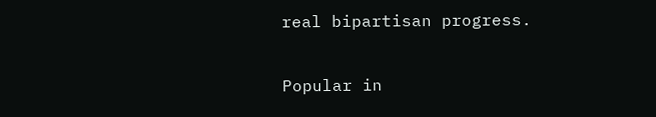real bipartisan progress.

Popular in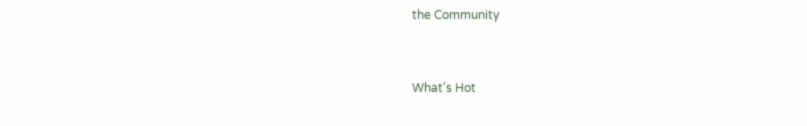the Community


What's Hot